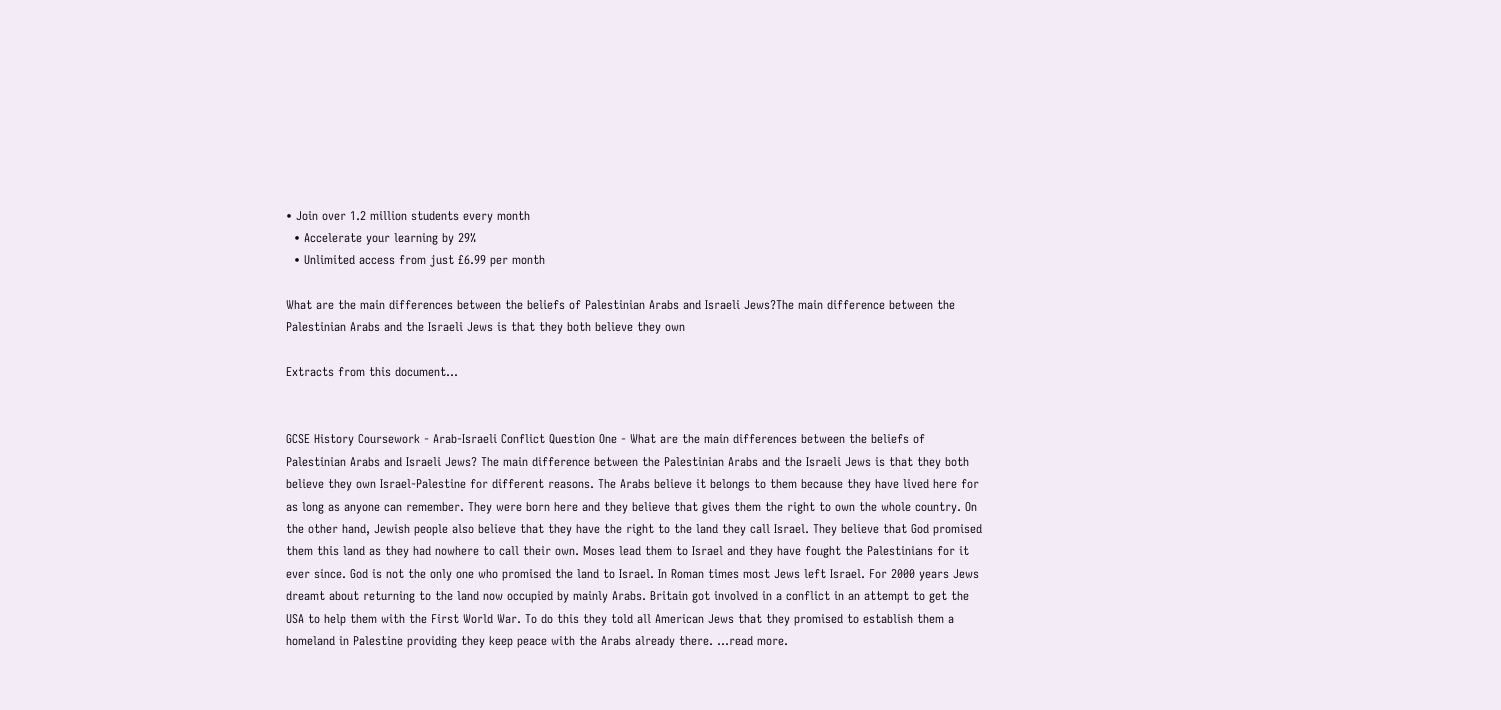• Join over 1.2 million students every month
  • Accelerate your learning by 29%
  • Unlimited access from just £6.99 per month

What are the main differences between the beliefs of Palestinian Arabs and Israeli Jews?The main difference between the Palestinian Arabs and the Israeli Jews is that they both believe they own

Extracts from this document...


GCSE History Coursework - Arab-Israeli Conflict Question One - What are the main differences between the beliefs of Palestinian Arabs and Israeli Jews? The main difference between the Palestinian Arabs and the Israeli Jews is that they both believe they own Israel-Palestine for different reasons. The Arabs believe it belongs to them because they have lived here for as long as anyone can remember. They were born here and they believe that gives them the right to own the whole country. On the other hand, Jewish people also believe that they have the right to the land they call Israel. They believe that God promised them this land as they had nowhere to call their own. Moses lead them to Israel and they have fought the Palestinians for it ever since. God is not the only one who promised the land to Israel. In Roman times most Jews left Israel. For 2000 years Jews dreamt about returning to the land now occupied by mainly Arabs. Britain got involved in a conflict in an attempt to get the USA to help them with the First World War. To do this they told all American Jews that they promised to establish them a homeland in Palestine providing they keep peace with the Arabs already there. ...read more.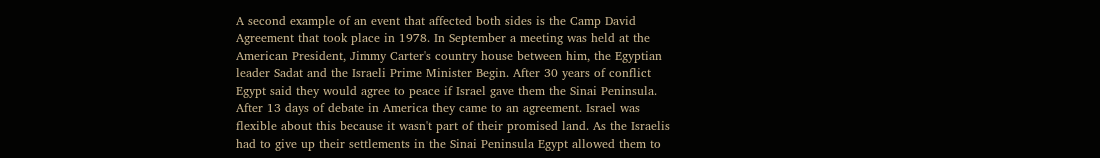A second example of an event that affected both sides is the Camp David Agreement that took place in 1978. In September a meeting was held at the American President, Jimmy Carter's country house between him, the Egyptian leader Sadat and the Israeli Prime Minister Begin. After 30 years of conflict Egypt said they would agree to peace if Israel gave them the Sinai Peninsula. After 13 days of debate in America they came to an agreement. Israel was flexible about this because it wasn't part of their promised land. As the Israelis had to give up their settlements in the Sinai Peninsula Egypt allowed them to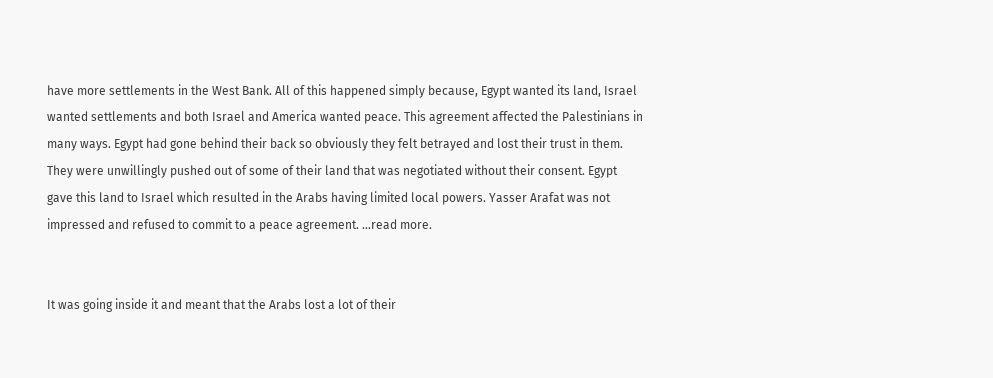have more settlements in the West Bank. All of this happened simply because, Egypt wanted its land, Israel wanted settlements and both Israel and America wanted peace. This agreement affected the Palestinians in many ways. Egypt had gone behind their back so obviously they felt betrayed and lost their trust in them. They were unwillingly pushed out of some of their land that was negotiated without their consent. Egypt gave this land to Israel which resulted in the Arabs having limited local powers. Yasser Arafat was not impressed and refused to commit to a peace agreement. ...read more.


It was going inside it and meant that the Arabs lost a lot of their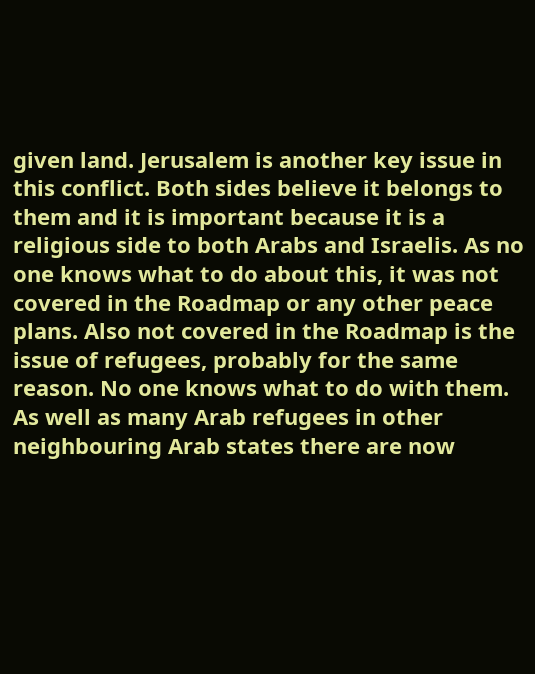given land. Jerusalem is another key issue in this conflict. Both sides believe it belongs to them and it is important because it is a religious side to both Arabs and Israelis. As no one knows what to do about this, it was not covered in the Roadmap or any other peace plans. Also not covered in the Roadmap is the issue of refugees, probably for the same reason. No one knows what to do with them. As well as many Arab refugees in other neighbouring Arab states there are now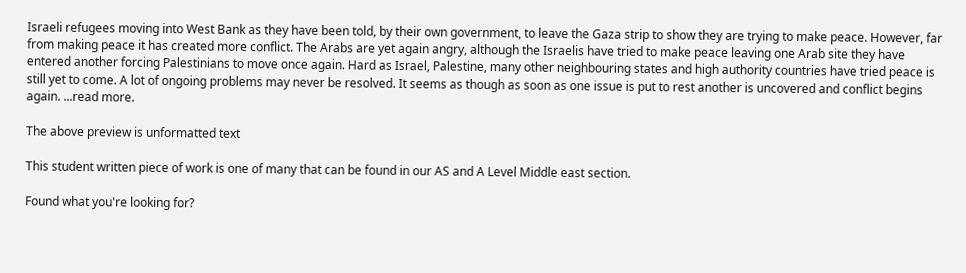Israeli refugees moving into West Bank as they have been told, by their own government, to leave the Gaza strip to show they are trying to make peace. However, far from making peace it has created more conflict. The Arabs are yet again angry, although the Israelis have tried to make peace leaving one Arab site they have entered another forcing Palestinians to move once again. Hard as Israel, Palestine, many other neighbouring states and high authority countries have tried peace is still yet to come. A lot of ongoing problems may never be resolved. It seems as though as soon as one issue is put to rest another is uncovered and conflict begins again. ...read more.

The above preview is unformatted text

This student written piece of work is one of many that can be found in our AS and A Level Middle east section.

Found what you're looking for?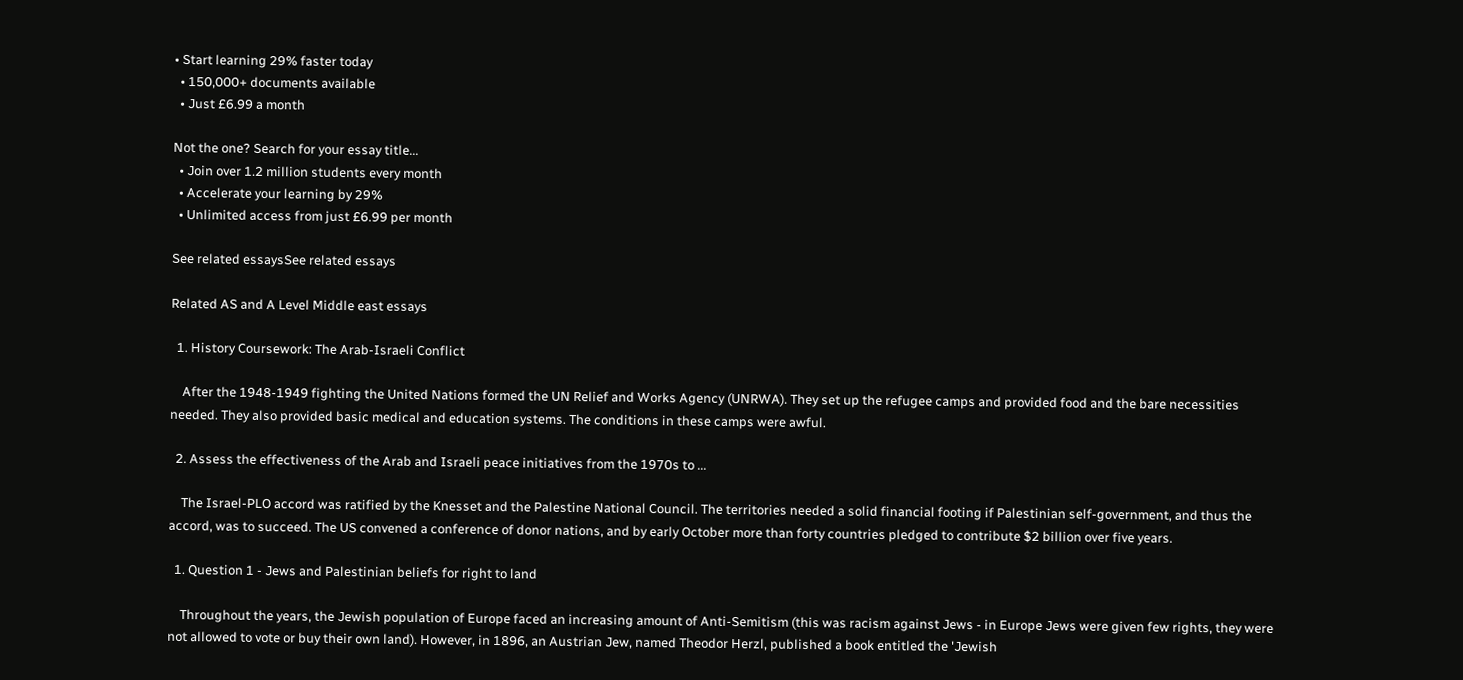• Start learning 29% faster today
  • 150,000+ documents available
  • Just £6.99 a month

Not the one? Search for your essay title...
  • Join over 1.2 million students every month
  • Accelerate your learning by 29%
  • Unlimited access from just £6.99 per month

See related essaysSee related essays

Related AS and A Level Middle east essays

  1. History Coursework: The Arab-Israeli Conflict

    After the 1948-1949 fighting the United Nations formed the UN Relief and Works Agency (UNRWA). They set up the refugee camps and provided food and the bare necessities needed. They also provided basic medical and education systems. The conditions in these camps were awful.

  2. Assess the effectiveness of the Arab and Israeli peace initiatives from the 1970s to ...

    The Israel-PLO accord was ratified by the Knesset and the Palestine National Council. The territories needed a solid financial footing if Palestinian self-government, and thus the accord, was to succeed. The US convened a conference of donor nations, and by early October more than forty countries pledged to contribute $2 billion over five years.

  1. Question 1 - Jews and Palestinian beliefs for right to land

    Throughout the years, the Jewish population of Europe faced an increasing amount of Anti-Semitism (this was racism against Jews - in Europe Jews were given few rights, they were not allowed to vote or buy their own land). However, in 1896, an Austrian Jew, named Theodor Herzl, published a book entitled the 'Jewish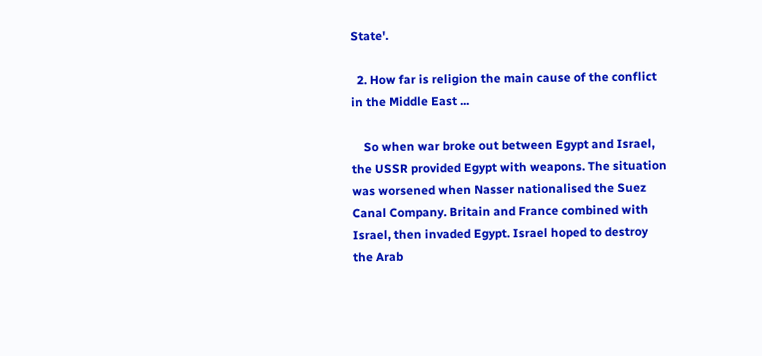State'.

  2. How far is religion the main cause of the conflict in the Middle East ...

    So when war broke out between Egypt and Israel, the USSR provided Egypt with weapons. The situation was worsened when Nasser nationalised the Suez Canal Company. Britain and France combined with Israel, then invaded Egypt. Israel hoped to destroy the Arab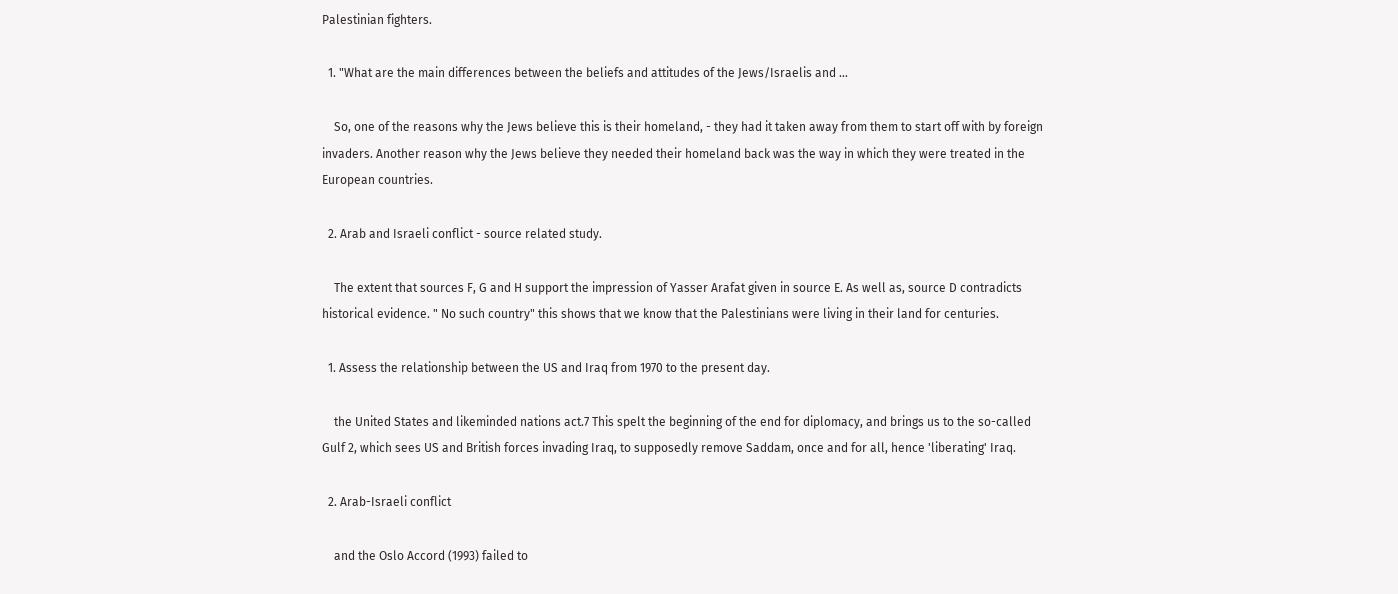Palestinian fighters.

  1. "What are the main differences between the beliefs and attitudes of the Jews/Israelis and ...

    So, one of the reasons why the Jews believe this is their homeland, - they had it taken away from them to start off with by foreign invaders. Another reason why the Jews believe they needed their homeland back was the way in which they were treated in the European countries.

  2. Arab and Israeli conflict - source related study.

    The extent that sources F, G and H support the impression of Yasser Arafat given in source E. As well as, source D contradicts historical evidence. " No such country" this shows that we know that the Palestinians were living in their land for centuries.

  1. Assess the relationship between the US and Iraq from 1970 to the present day.

    the United States and likeminded nations act.7 This spelt the beginning of the end for diplomacy, and brings us to the so-called Gulf 2, which sees US and British forces invading Iraq, to supposedly remove Saddam, once and for all, hence 'liberating' Iraq.

  2. Arab-Israeli conflict

    and the Oslo Accord (1993) failed to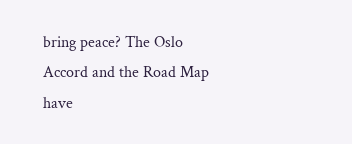bring peace? The Oslo Accord and the Road Map have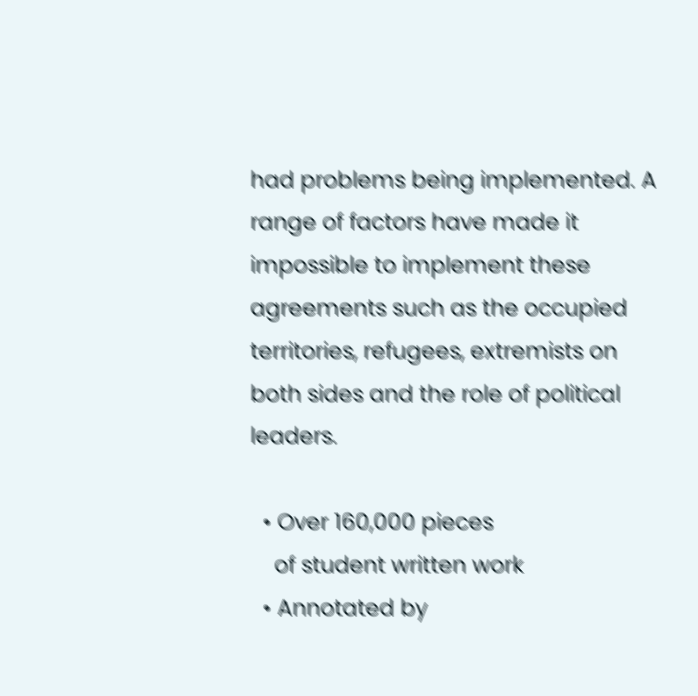had problems being implemented. A range of factors have made it impossible to implement these agreements such as the occupied territories, refugees, extremists on both sides and the role of political leaders.

  • Over 160,000 pieces
    of student written work
  • Annotated by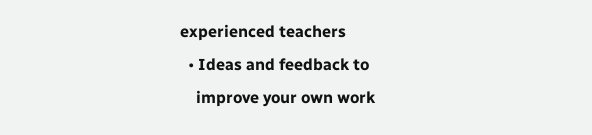experienced teachers
  • Ideas and feedback to
    improve your own work